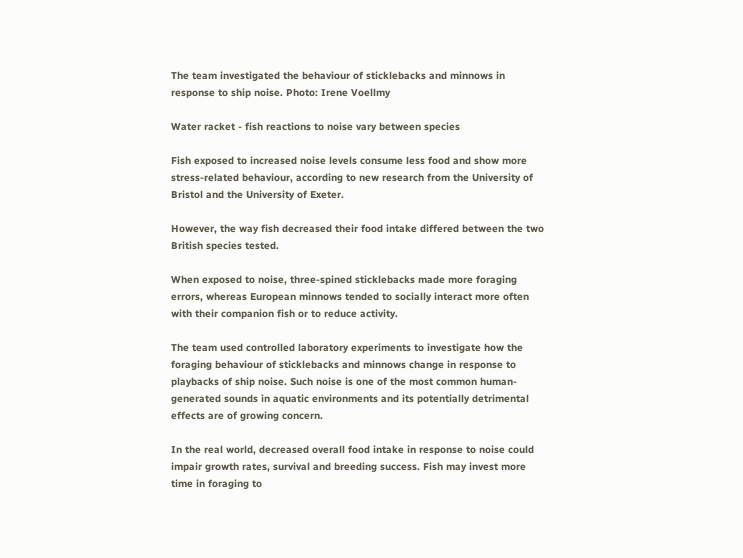The team investigated the behaviour of sticklebacks and minnows in response to ship noise. Photo: Irene Voellmy

Water racket - fish reactions to noise vary between species

Fish exposed to increased noise levels consume less food and show more stress-related behaviour, according to new research from the University of Bristol and the University of Exeter.

However, the way fish decreased their food intake differed between the two British species tested.

When exposed to noise, three-spined sticklebacks made more foraging errors, whereas European minnows tended to socially interact more often with their companion fish or to reduce activity.

The team used controlled laboratory experiments to investigate how the foraging behaviour of sticklebacks and minnows change in response to playbacks of ship noise. Such noise is one of the most common human-generated sounds in aquatic environments and its potentially detrimental effects are of growing concern.

In the real world, decreased overall food intake in response to noise could impair growth rates, survival and breeding success. Fish may invest more time in foraging to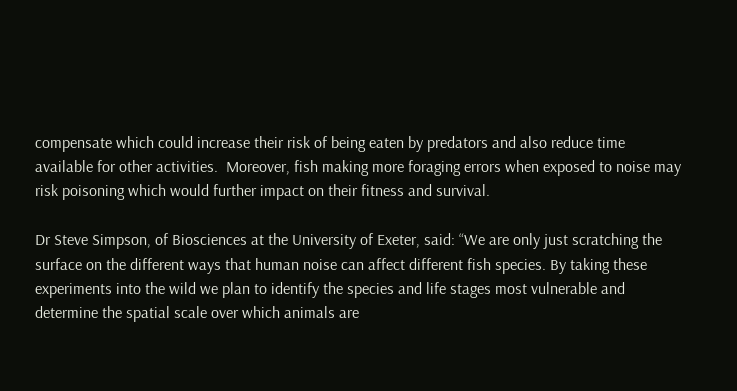compensate which could increase their risk of being eaten by predators and also reduce time available for other activities.  Moreover, fish making more foraging errors when exposed to noise may risk poisoning which would further impact on their fitness and survival.

Dr Steve Simpson, of Biosciences at the University of Exeter, said: “We are only just scratching the surface on the different ways that human noise can affect different fish species. By taking these experiments into the wild we plan to identify the species and life stages most vulnerable and determine the spatial scale over which animals are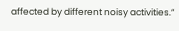affected by different noisy activities.”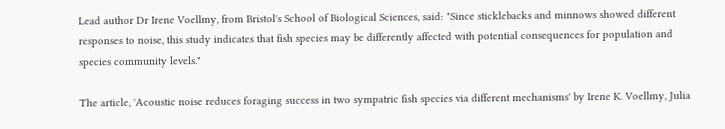Lead author Dr Irene Voellmy, from Bristol's School of Biological Sciences, said: "Since sticklebacks and minnows showed different responses to noise, this study indicates that fish species may be differently affected with potential consequences for population and species community levels."

The article, 'Acoustic noise reduces foraging success in two sympatric fish species via different mechanisms' by Irene K. Voellmy, Julia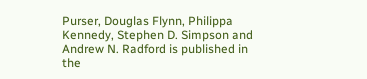Purser, Douglas Flynn, Philippa Kennedy, Stephen D. Simpson and Andrew N. Radford is published in the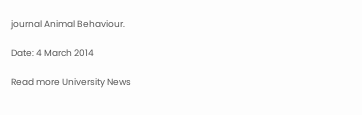journal Animal Behaviour.

Date: 4 March 2014

Read more University News